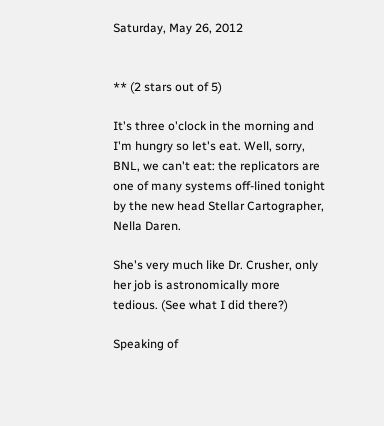Saturday, May 26, 2012


** (2 stars out of 5)

It's three o'clock in the morning and I'm hungry so let's eat. Well, sorry, BNL, we can't eat: the replicators are one of many systems off-lined tonight by the new head Stellar Cartographer, Nella Daren.

She's very much like Dr. Crusher, only her job is astronomically more tedious. (See what I did there?)

Speaking of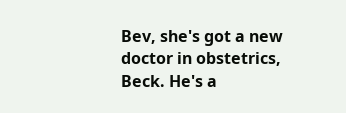Bev, she's got a new doctor in obstetrics, Beck. He's a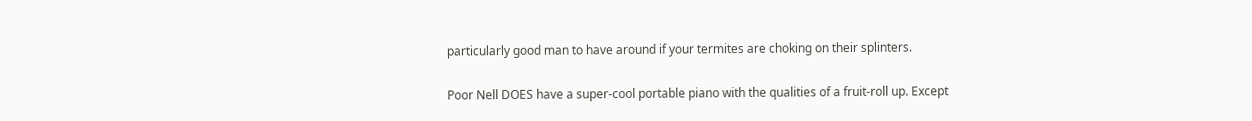particularly good man to have around if your termites are choking on their splinters.

Poor Nell DOES have a super-cool portable piano with the qualities of a fruit-roll up. Except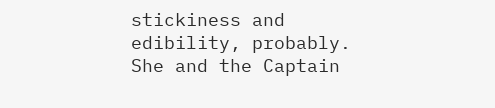stickiness and edibility, probably. She and the Captain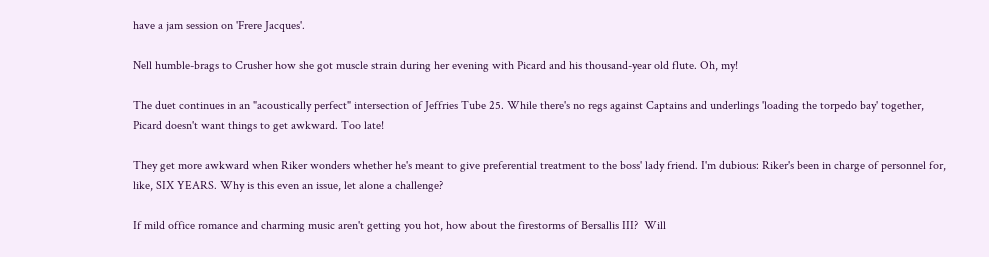have a jam session on 'Frere Jacques'.

Nell humble-brags to Crusher how she got muscle strain during her evening with Picard and his thousand-year old flute. Oh, my!

The duet continues in an "acoustically perfect" intersection of Jeffries Tube 25. While there's no regs against Captains and underlings 'loading the torpedo bay' together, Picard doesn't want things to get awkward. Too late!

They get more awkward when Riker wonders whether he's meant to give preferential treatment to the boss' lady friend. I'm dubious: Riker's been in charge of personnel for, like, SIX YEARS. Why is this even an issue, let alone a challenge?

If mild office romance and charming music aren't getting you hot, how about the firestorms of Bersallis III?  Will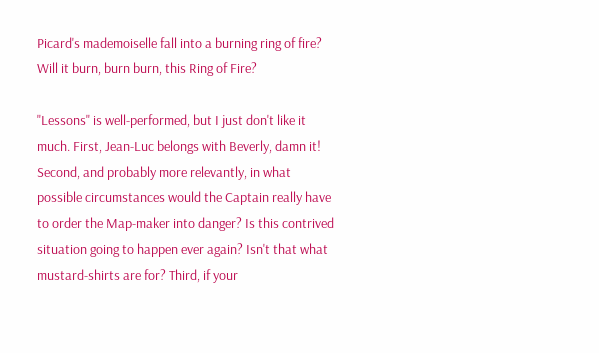Picard's mademoiselle fall into a burning ring of fire? Will it burn, burn burn, this Ring of Fire?

"Lessons" is well-performed, but I just don't like it much. First, Jean-Luc belongs with Beverly, damn it! Second, and probably more relevantly, in what possible circumstances would the Captain really have to order the Map-maker into danger? Is this contrived situation going to happen ever again? Isn't that what mustard-shirts are for? Third, if your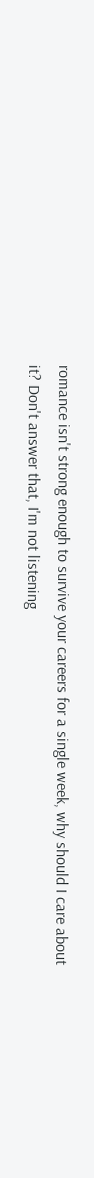romance isn't strong enough to survive your careers for a single week, why should I care about it? Don't answer that, I'm not listening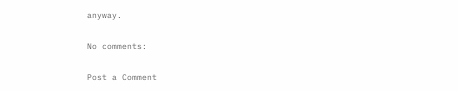anyway.

No comments:

Post a Comment